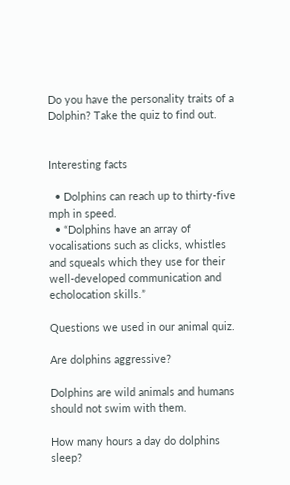Do you have the personality traits of a Dolphin? Take the quiz to find out.


Interesting facts

  • Dolphins can reach up to thirty-five mph in speed.
  • “Dolphins have an array of vocalisations such as clicks, whistles and squeals which they use for their well-developed communication and echolocation skills.”

Questions we used in our animal quiz.

Are dolphins aggressive?

Dolphins are wild animals and humans should not swim with them.

How many hours a day do dolphins sleep?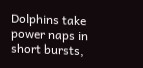Dolphins take power naps in short bursts,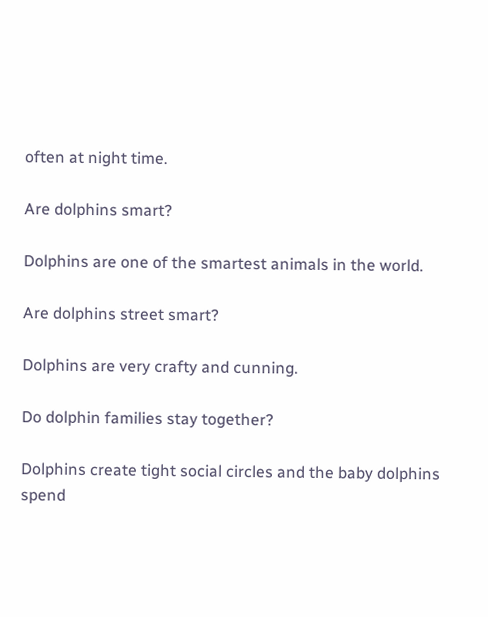often at night time.

Are dolphins smart?

Dolphins are one of the smartest animals in the world.

Are dolphins street smart?

Dolphins are very crafty and cunning.

Do dolphin families stay together?

Dolphins create tight social circles and the baby dolphins spend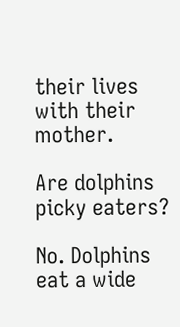their lives with their mother.

Are dolphins picky eaters?

No. Dolphins eat a wide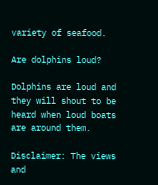variety of seafood.

Are dolphins loud?

Dolphins are loud and they will shout to be heard when loud boats are around them.

Disclaimer: The views and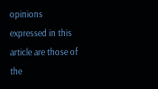opinions expressed in this article are those of the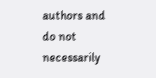authors and do not necessarily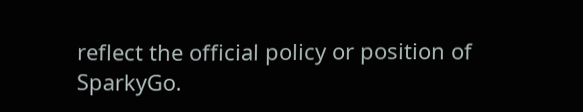reflect the official policy or position of SparkyGo.